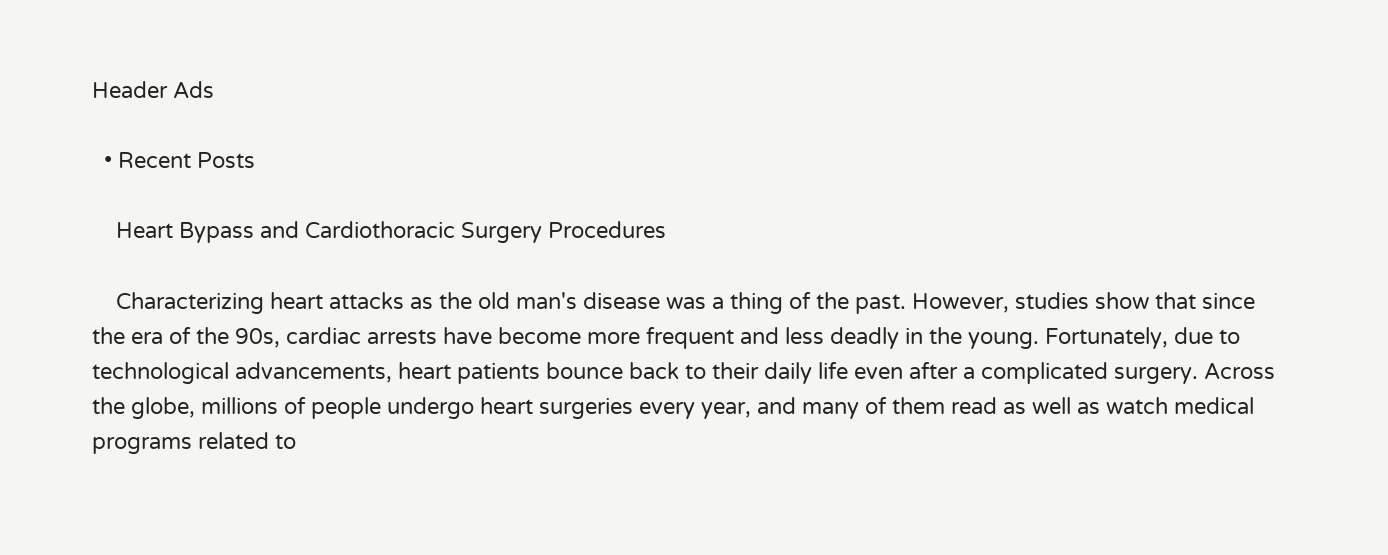Header Ads

  • Recent Posts

    Heart Bypass and Cardiothoracic Surgery Procedures

    Characterizing heart attacks as the old man's disease was a thing of the past. However, studies show that since the era of the 90s, cardiac arrests have become more frequent and less deadly in the young. Fortunately, due to technological advancements, heart patients bounce back to their daily life even after a complicated surgery. Across the globe, millions of people undergo heart surgeries every year, and many of them read as well as watch medical programs related to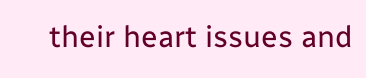their heart issues and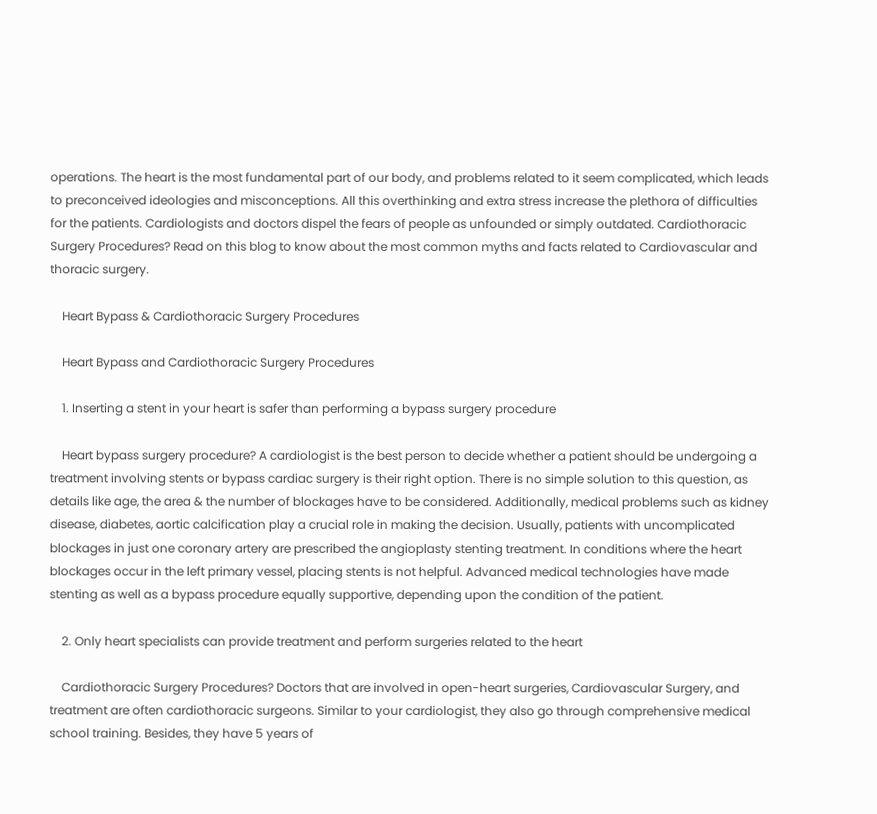operations. The heart is the most fundamental part of our body, and problems related to it seem complicated, which leads to preconceived ideologies and misconceptions. All this overthinking and extra stress increase the plethora of difficulties for the patients. Cardiologists and doctors dispel the fears of people as unfounded or simply outdated. Cardiothoracic Surgery Procedures? Read on this blog to know about the most common myths and facts related to Cardiovascular and thoracic surgery.

    Heart Bypass & Cardiothoracic Surgery Procedures

    Heart Bypass and Cardiothoracic Surgery Procedures

    1. Inserting a stent in your heart is safer than performing a bypass surgery procedure

    Heart bypass surgery procedure? A cardiologist is the best person to decide whether a patient should be undergoing a treatment involving stents or bypass cardiac surgery is their right option. There is no simple solution to this question, as details like age, the area & the number of blockages have to be considered. Additionally, medical problems such as kidney disease, diabetes, aortic calcification play a crucial role in making the decision. Usually, patients with uncomplicated blockages in just one coronary artery are prescribed the angioplasty stenting treatment. In conditions where the heart blockages occur in the left primary vessel, placing stents is not helpful. Advanced medical technologies have made stenting as well as a bypass procedure equally supportive, depending upon the condition of the patient.

    2. Only heart specialists can provide treatment and perform surgeries related to the heart

    Cardiothoracic Surgery Procedures? Doctors that are involved in open-heart surgeries, Cardiovascular Surgery, and treatment are often cardiothoracic surgeons. Similar to your cardiologist, they also go through comprehensive medical school training. Besides, they have 5 years of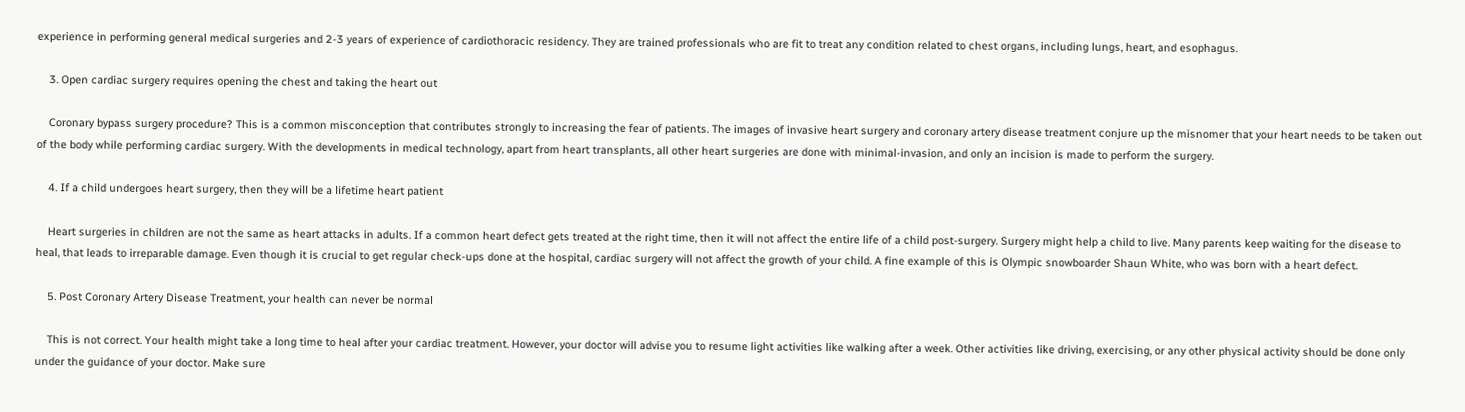experience in performing general medical surgeries and 2-3 years of experience of cardiothoracic residency. They are trained professionals who are fit to treat any condition related to chest organs, including lungs, heart, and esophagus.

    3. Open cardiac surgery requires opening the chest and taking the heart out

    Coronary bypass surgery procedure? This is a common misconception that contributes strongly to increasing the fear of patients. The images of invasive heart surgery and coronary artery disease treatment conjure up the misnomer that your heart needs to be taken out of the body while performing cardiac surgery. With the developments in medical technology, apart from heart transplants, all other heart surgeries are done with minimal-invasion, and only an incision is made to perform the surgery.

    4. If a child undergoes heart surgery, then they will be a lifetime heart patient

    Heart surgeries in children are not the same as heart attacks in adults. If a common heart defect gets treated at the right time, then it will not affect the entire life of a child post-surgery. Surgery might help a child to live. Many parents keep waiting for the disease to heal, that leads to irreparable damage. Even though it is crucial to get regular check-ups done at the hospital, cardiac surgery will not affect the growth of your child. A fine example of this is Olympic snowboarder Shaun White, who was born with a heart defect.

    5. Post Coronary Artery Disease Treatment, your health can never be normal

    This is not correct. Your health might take a long time to heal after your cardiac treatment. However, your doctor will advise you to resume light activities like walking after a week. Other activities like driving, exercising, or any other physical activity should be done only under the guidance of your doctor. Make sure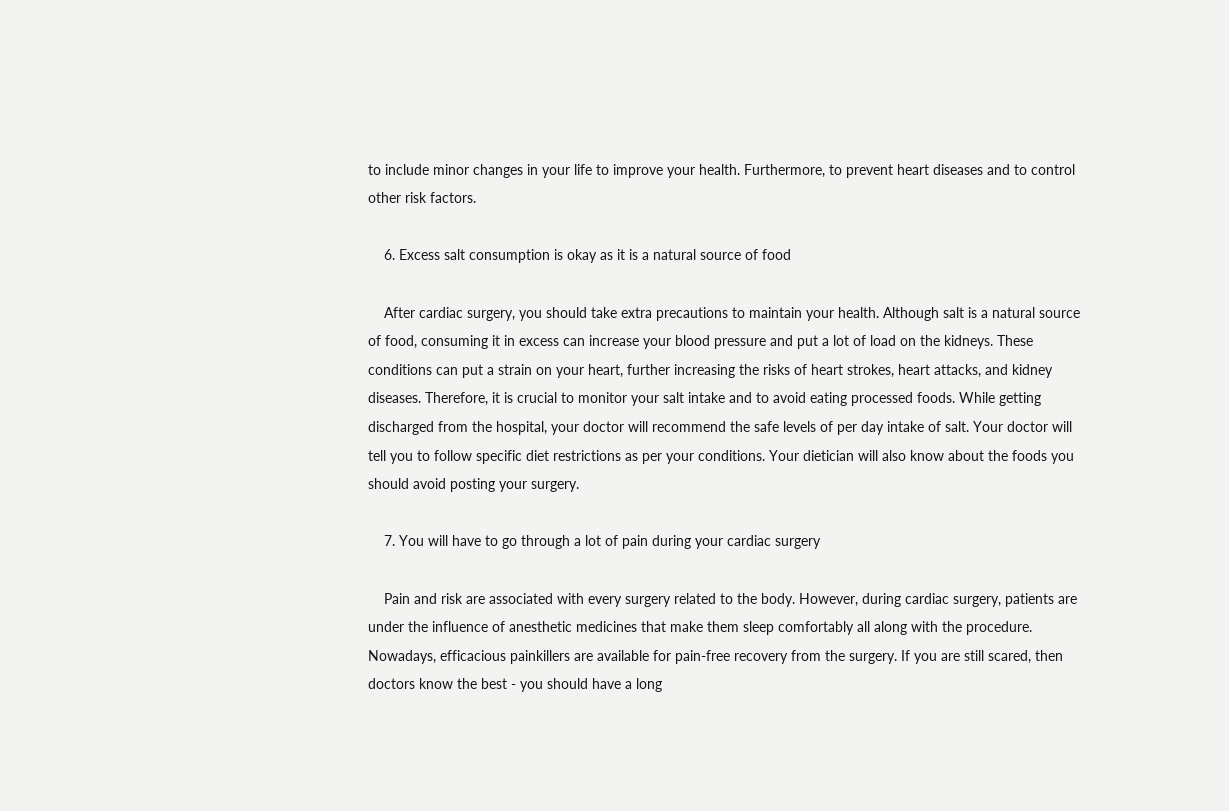to include minor changes in your life to improve your health. Furthermore, to prevent heart diseases and to control other risk factors.

    6. Excess salt consumption is okay as it is a natural source of food

    After cardiac surgery, you should take extra precautions to maintain your health. Although salt is a natural source of food, consuming it in excess can increase your blood pressure and put a lot of load on the kidneys. These conditions can put a strain on your heart, further increasing the risks of heart strokes, heart attacks, and kidney diseases. Therefore, it is crucial to monitor your salt intake and to avoid eating processed foods. While getting discharged from the hospital, your doctor will recommend the safe levels of per day intake of salt. Your doctor will tell you to follow specific diet restrictions as per your conditions. Your dietician will also know about the foods you should avoid posting your surgery.

    7. You will have to go through a lot of pain during your cardiac surgery

    Pain and risk are associated with every surgery related to the body. However, during cardiac surgery, patients are under the influence of anesthetic medicines that make them sleep comfortably all along with the procedure. Nowadays, efficacious painkillers are available for pain-free recovery from the surgery. If you are still scared, then doctors know the best - you should have a long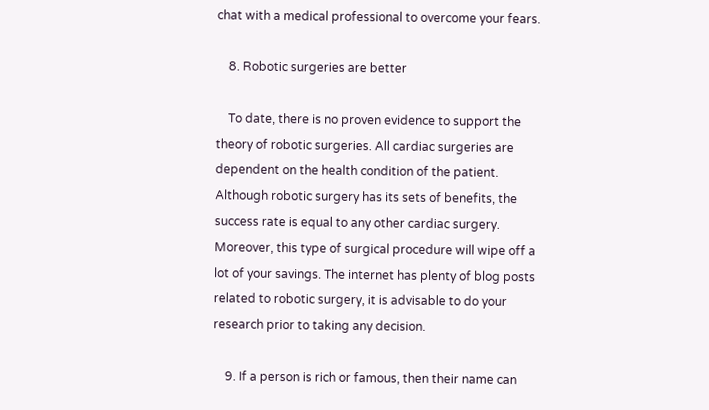chat with a medical professional to overcome your fears.

    8. Robotic surgeries are better

    To date, there is no proven evidence to support the theory of robotic surgeries. All cardiac surgeries are dependent on the health condition of the patient. Although robotic surgery has its sets of benefits, the success rate is equal to any other cardiac surgery. Moreover, this type of surgical procedure will wipe off a lot of your savings. The internet has plenty of blog posts related to robotic surgery, it is advisable to do your research prior to taking any decision.

    9. If a person is rich or famous, then their name can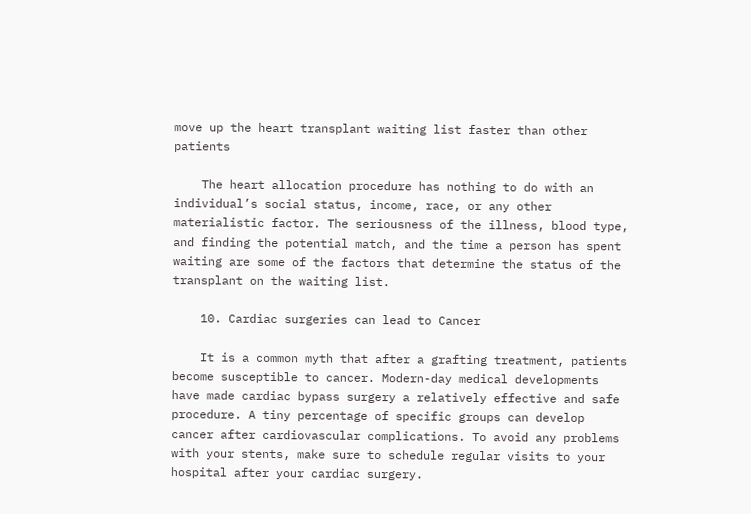move up the heart transplant waiting list faster than other patients

    The heart allocation procedure has nothing to do with an individual’s social status, income, race, or any other materialistic factor. The seriousness of the illness, blood type, and finding the potential match, and the time a person has spent waiting are some of the factors that determine the status of the transplant on the waiting list.

    10. Cardiac surgeries can lead to Cancer

    It is a common myth that after a grafting treatment, patients become susceptible to cancer. Modern-day medical developments have made cardiac bypass surgery a relatively effective and safe procedure. A tiny percentage of specific groups can develop cancer after cardiovascular complications. To avoid any problems with your stents, make sure to schedule regular visits to your hospital after your cardiac surgery.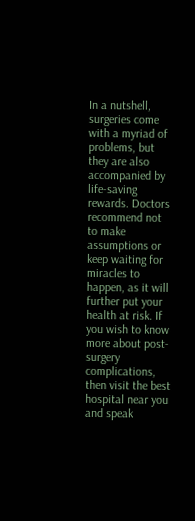In a nutshell, surgeries come with a myriad of problems, but they are also accompanied by life-saving rewards. Doctors recommend not to make assumptions or keep waiting for miracles to happen, as it will further put your health at risk. If you wish to know more about post-surgery complications, then visit the best hospital near you and speak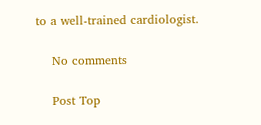to a well-trained cardiologist.

    No comments

    Post Top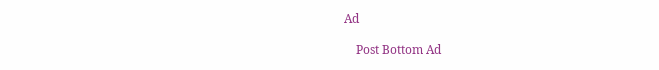Ad

    Post Bottom Ad